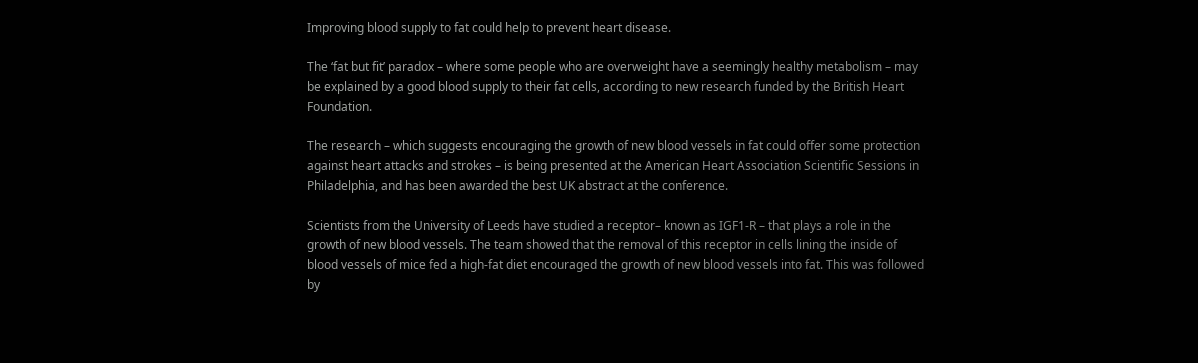Improving blood supply to fat could help to prevent heart disease.

The ‘fat but fit’ paradox – where some people who are overweight have a seemingly healthy metabolism – may be explained by a good blood supply to their fat cells, according to new research funded by the British Heart Foundation.

The research – which suggests encouraging the growth of new blood vessels in fat could offer some protection against heart attacks and strokes – is being presented at the American Heart Association Scientific Sessions in Philadelphia, and has been awarded the best UK abstract at the conference.

Scientists from the University of Leeds have studied a receptor– known as IGF1-R – that plays a role in the growth of new blood vessels. The team showed that the removal of this receptor in cells lining the inside of blood vessels of mice fed a high-fat diet encouraged the growth of new blood vessels into fat. This was followed by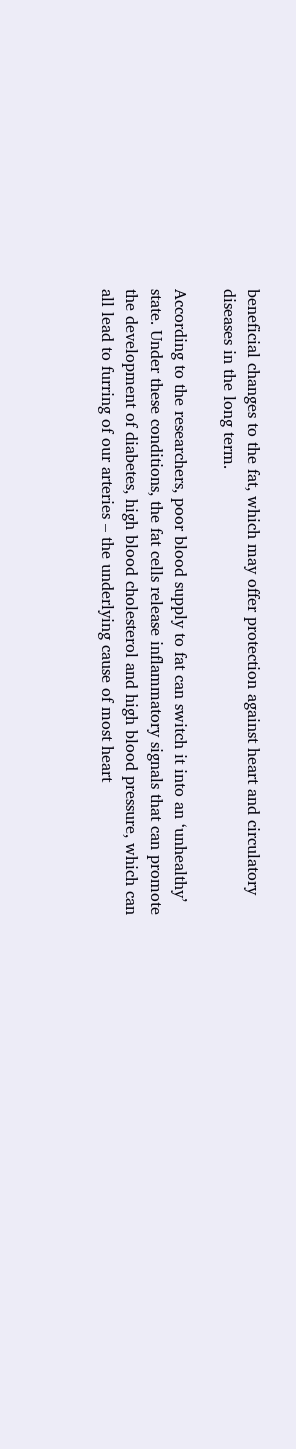beneficial changes to the fat, which may offer protection against heart and circulatory diseases in the long term.

According to the researchers, poor blood supply to fat can switch it into an ‘unhealthy’ state. Under these conditions, the fat cells release inflammatory signals that can promote the development of diabetes, high blood cholesterol and high blood pressure, which can all lead to furring of our arteries – the underlying cause of most heart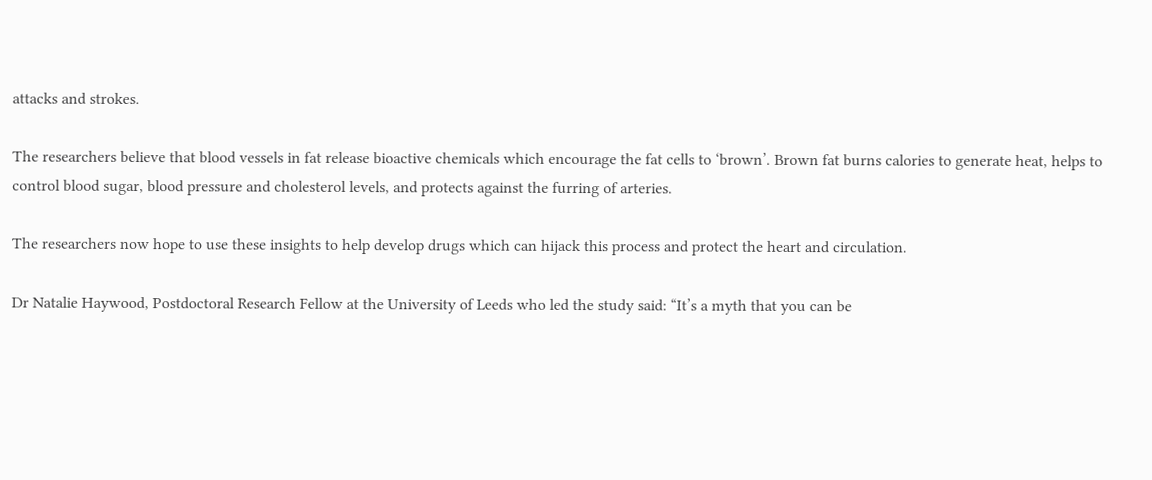attacks and strokes.

The researchers believe that blood vessels in fat release bioactive chemicals which encourage the fat cells to ‘brown’. Brown fat burns calories to generate heat, helps to control blood sugar, blood pressure and cholesterol levels, and protects against the furring of arteries.

The researchers now hope to use these insights to help develop drugs which can hijack this process and protect the heart and circulation.

Dr Natalie Haywood, Postdoctoral Research Fellow at the University of Leeds who led the study said: “It’s a myth that you can be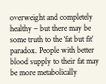overweight and completely healthy – but there may be some truth to the ‘fat but fit’ paradox. People with better blood supply to their fat may be more metabolically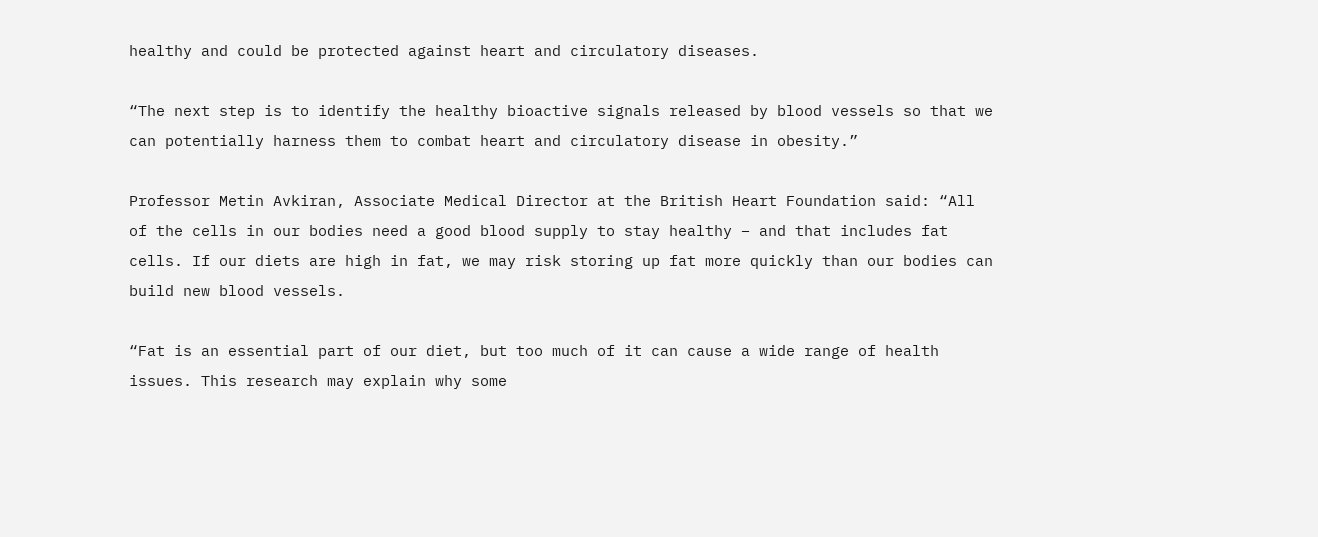healthy and could be protected against heart and circulatory diseases.

“The next step is to identify the healthy bioactive signals released by blood vessels so that we can potentially harness them to combat heart and circulatory disease in obesity.”

Professor Metin Avkiran, Associate Medical Director at the British Heart Foundation said: “All of the cells in our bodies need a good blood supply to stay healthy – and that includes fat cells. If our diets are high in fat, we may risk storing up fat more quickly than our bodies can build new blood vessels.

“Fat is an essential part of our diet, but too much of it can cause a wide range of health issues. This research may explain why some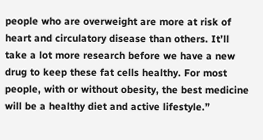people who are overweight are more at risk of heart and circulatory disease than others. It’ll take a lot more research before we have a new drug to keep these fat cells healthy. For most people, with or without obesity, the best medicine will be a healthy diet and active lifestyle.”